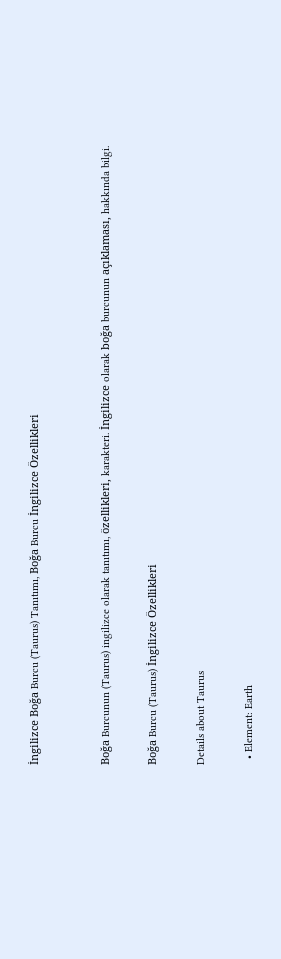İngilizce Boğa Burcu (Taurus) Tanıtımı, Boğa Burcu İngilizce Özellikleri


Boğa Burcunun (Taurus) ingilizce olarak tanıtımı, özellikleri, karakteri. İngilizce olarak boğa burcunun açıklaması, hakkında bilgi.

Boğa Burcu (Taurus) İngilizce Özellikleri

Details about Taurus

  • Element: Earth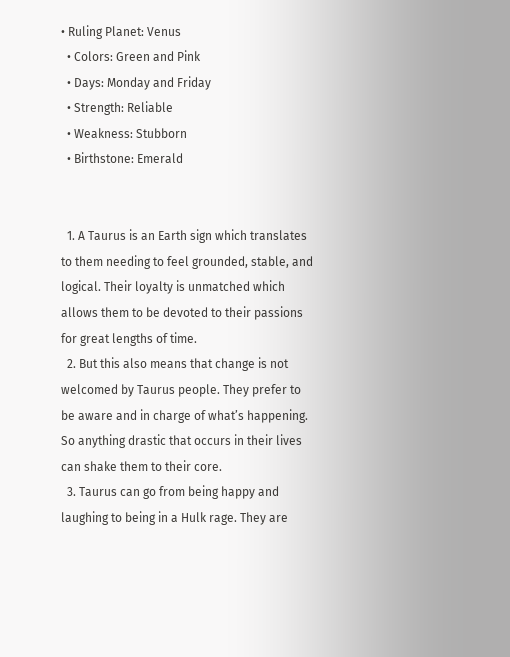• Ruling Planet: Venus
  • Colors: Green and Pink
  • Days: Monday and Friday
  • Strength: Reliable
  • Weakness: Stubborn
  • Birthstone: Emerald


  1. A Taurus is an Earth sign which translates to them needing to feel grounded, stable, and logical. Their loyalty is unmatched which allows them to be devoted to their passions for great lengths of time.
  2. But this also means that change is not welcomed by Taurus people. They prefer to be aware and in charge of what’s happening. So anything drastic that occurs in their lives can shake them to their core.
  3. Taurus can go from being happy and laughing to being in a Hulk rage. They are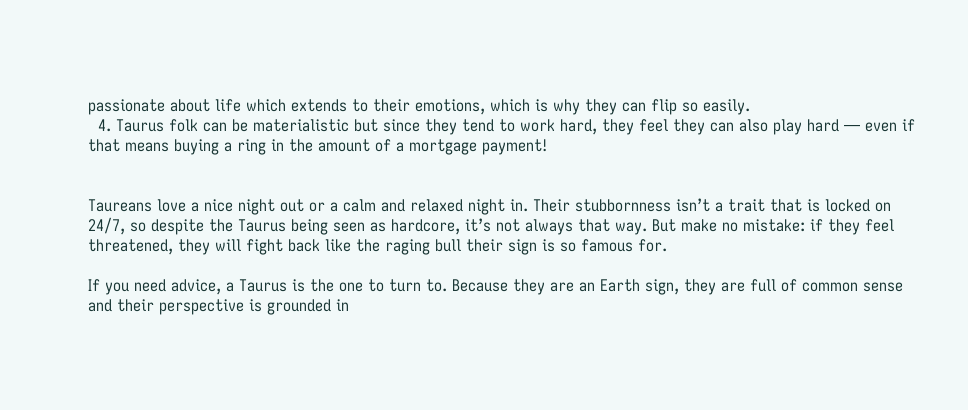passionate about life which extends to their emotions, which is why they can flip so easily.
  4. Taurus folk can be materialistic but since they tend to work hard, they feel they can also play hard — even if that means buying a ring in the amount of a mortgage payment!


Taureans love a nice night out or a calm and relaxed night in. Their stubbornness isn’t a trait that is locked on 24/7, so despite the Taurus being seen as hardcore, it’s not always that way. But make no mistake: if they feel threatened, they will fight back like the raging bull their sign is so famous for.

If you need advice, a Taurus is the one to turn to. Because they are an Earth sign, they are full of common sense and their perspective is grounded in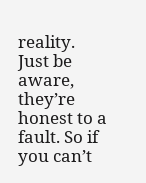reality. Just be aware, they’re honest to a fault. So if you can’t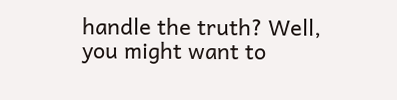handle the truth? Well, you might want to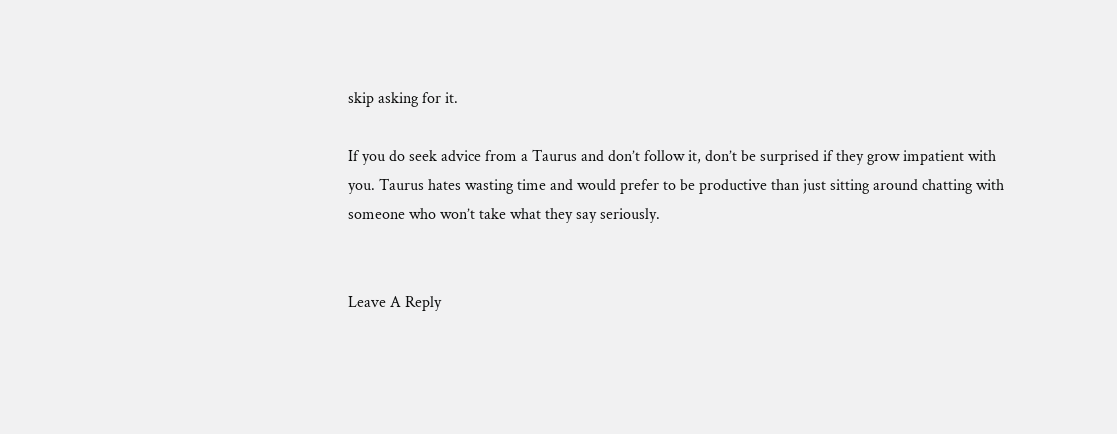skip asking for it.

If you do seek advice from a Taurus and don’t follow it, don’t be surprised if they grow impatient with you. Taurus hates wasting time and would prefer to be productive than just sitting around chatting with someone who won’t take what they say seriously.


Leave A Reply